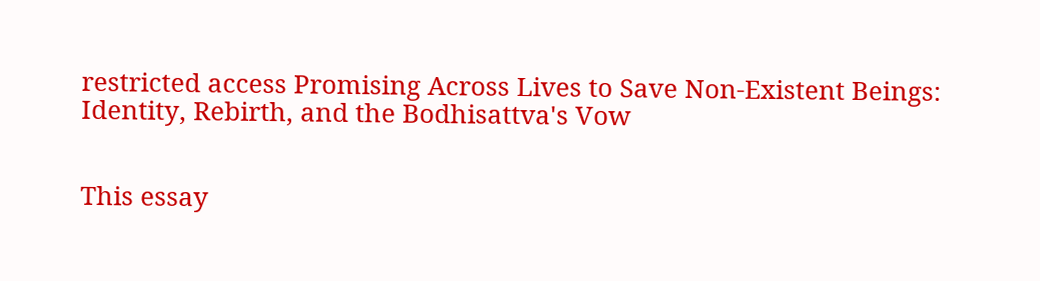restricted access Promising Across Lives to Save Non-Existent Beings: Identity, Rebirth, and the Bodhisattva's Vow


This essay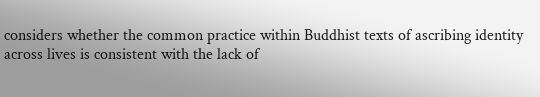considers whether the common practice within Buddhist texts of ascribing identity across lives is consistent with the lack of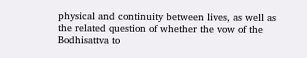physical and continuity between lives, as well as the related question of whether the vow of the Bodhisattva to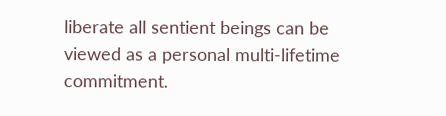liberate all sentient beings can be viewed as a personal multi-lifetime commitment.